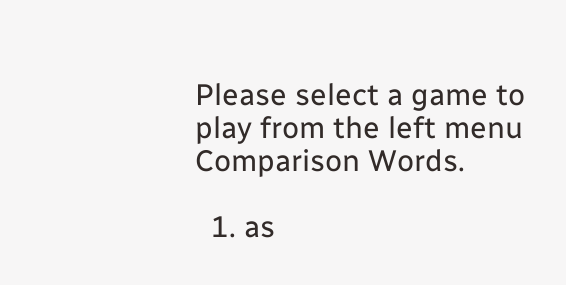Please select a game to play from the left menu
Comparison Words.

  1. as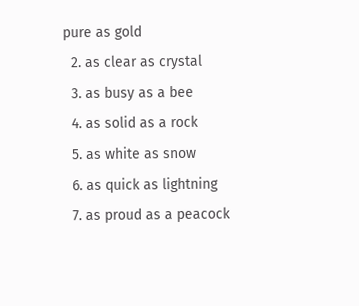pure as gold
  2. as clear as crystal
  3. as busy as a bee
  4. as solid as a rock
  5. as white as snow
  6. as quick as lightning
  7. as proud as a peacock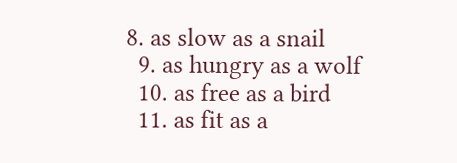8. as slow as a snail
  9. as hungry as a wolf
  10. as free as a bird
  11. as fit as a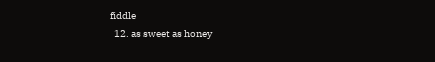fiddle
  12. as sweet as honey